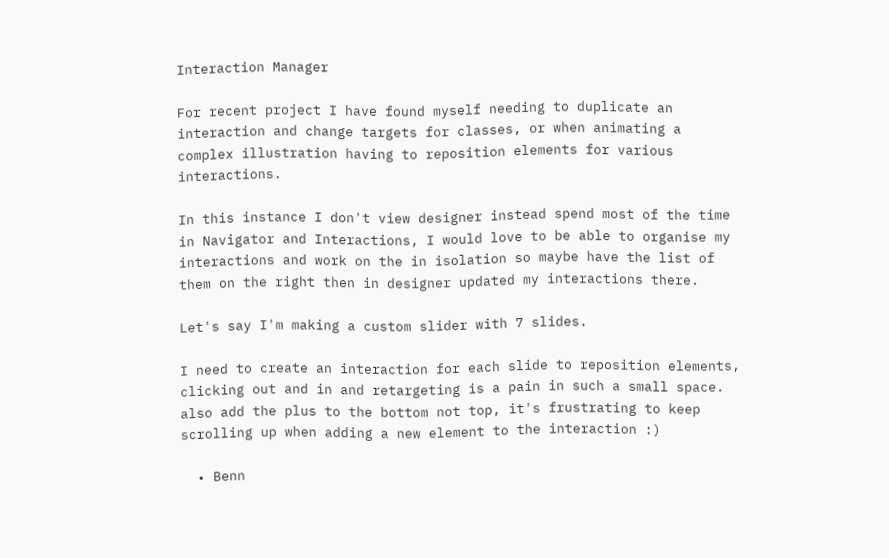Interaction Manager

For recent project I have found myself needing to duplicate an interaction and change targets for classes, or when animating a complex illustration having to reposition elements for various interactions.

In this instance I don't view designer instead spend most of the time in Navigator and Interactions, I would love to be able to organise my interactions and work on the in isolation so maybe have the list of them on the right then in designer updated my interactions there.

Let's say I'm making a custom slider with 7 slides.

I need to create an interaction for each slide to reposition elements, clicking out and in and retargeting is a pain in such a small space. also add the plus to the bottom not top, it's frustrating to keep scrolling up when adding a new element to the interaction :)

  • Benn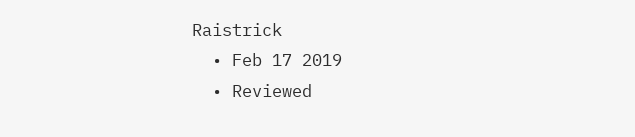Raistrick
  • Feb 17 2019
  • Reviewed